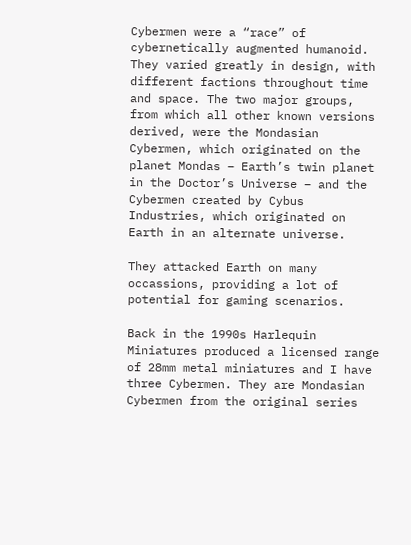Cybermen were a “race” of cybernetically augmented humanoid. They varied greatly in design, with different factions throughout time and space. The two major groups, from which all other known versions derived, were the Mondasian Cybermen, which originated on the planet Mondas – Earth’s twin planet in the Doctor’s Universe – and the Cybermen created by Cybus Industries, which originated on Earth in an alternate universe.

They attacked Earth on many occassions, providing a lot of potential for gaming scenarios.

Back in the 1990s Harlequin Miniatures produced a licensed range of 28mm metal miniatures and I have three Cybermen. They are Mondasian Cybermen from the original series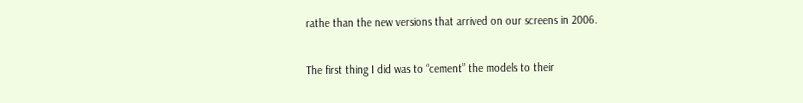rathe than the new versions that arrived on our screens in 2006.

The first thing I did was to “cement” the models to their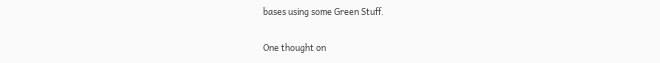bases using some Green Stuff.

One thought on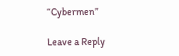“Cybermen”

Leave a Reply